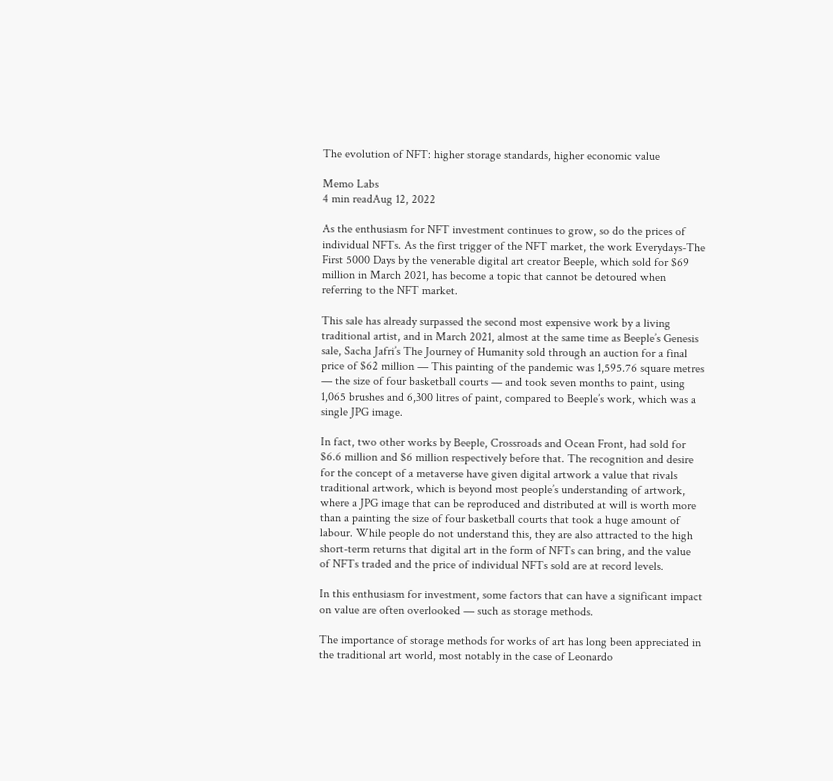The evolution of NFT: higher storage standards, higher economic value

Memo Labs
4 min readAug 12, 2022

As the enthusiasm for NFT investment continues to grow, so do the prices of individual NFTs. As the first trigger of the NFT market, the work Everydays-The First 5000 Days by the venerable digital art creator Beeple, which sold for $69 million in March 2021, has become a topic that cannot be detoured when referring to the NFT market.

This sale has already surpassed the second most expensive work by a living traditional artist, and in March 2021, almost at the same time as Beeple’s Genesis sale, Sacha Jafri’s The Journey of Humanity sold through an auction for a final price of $62 million — This painting of the pandemic was 1,595.76 square metres — the size of four basketball courts — and took seven months to paint, using 1,065 brushes and 6,300 litres of paint, compared to Beeple’s work, which was a single JPG image.

In fact, two other works by Beeple, Crossroads and Ocean Front, had sold for $6.6 million and $6 million respectively before that. The recognition and desire for the concept of a metaverse have given digital artwork a value that rivals traditional artwork, which is beyond most people’s understanding of artwork, where a JPG image that can be reproduced and distributed at will is worth more than a painting the size of four basketball courts that took a huge amount of labour. While people do not understand this, they are also attracted to the high short-term returns that digital art in the form of NFTs can bring, and the value of NFTs traded and the price of individual NFTs sold are at record levels.

In this enthusiasm for investment, some factors that can have a significant impact on value are often overlooked — such as storage methods.

The importance of storage methods for works of art has long been appreciated in the traditional art world, most notably in the case of Leonardo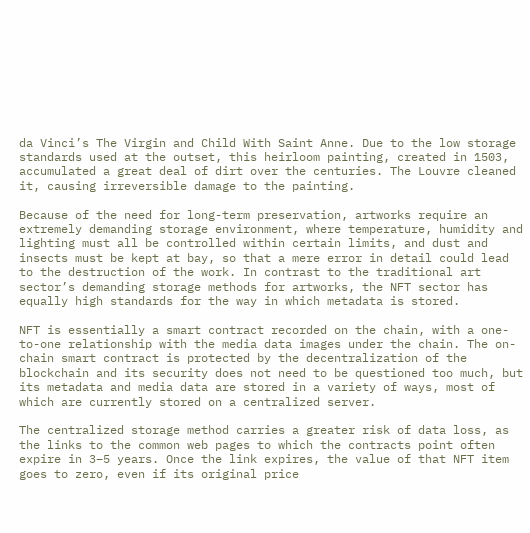da Vinci’s The Virgin and Child With Saint Anne. Due to the low storage standards used at the outset, this heirloom painting, created in 1503, accumulated a great deal of dirt over the centuries. The Louvre cleaned it, causing irreversible damage to the painting.

Because of the need for long-term preservation, artworks require an extremely demanding storage environment, where temperature, humidity and lighting must all be controlled within certain limits, and dust and insects must be kept at bay, so that a mere error in detail could lead to the destruction of the work. In contrast to the traditional art sector’s demanding storage methods for artworks, the NFT sector has equally high standards for the way in which metadata is stored.

NFT is essentially a smart contract recorded on the chain, with a one-to-one relationship with the media data images under the chain. The on-chain smart contract is protected by the decentralization of the blockchain and its security does not need to be questioned too much, but its metadata and media data are stored in a variety of ways, most of which are currently stored on a centralized server.

The centralized storage method carries a greater risk of data loss, as the links to the common web pages to which the contracts point often expire in 3–5 years. Once the link expires, the value of that NFT item goes to zero, even if its original price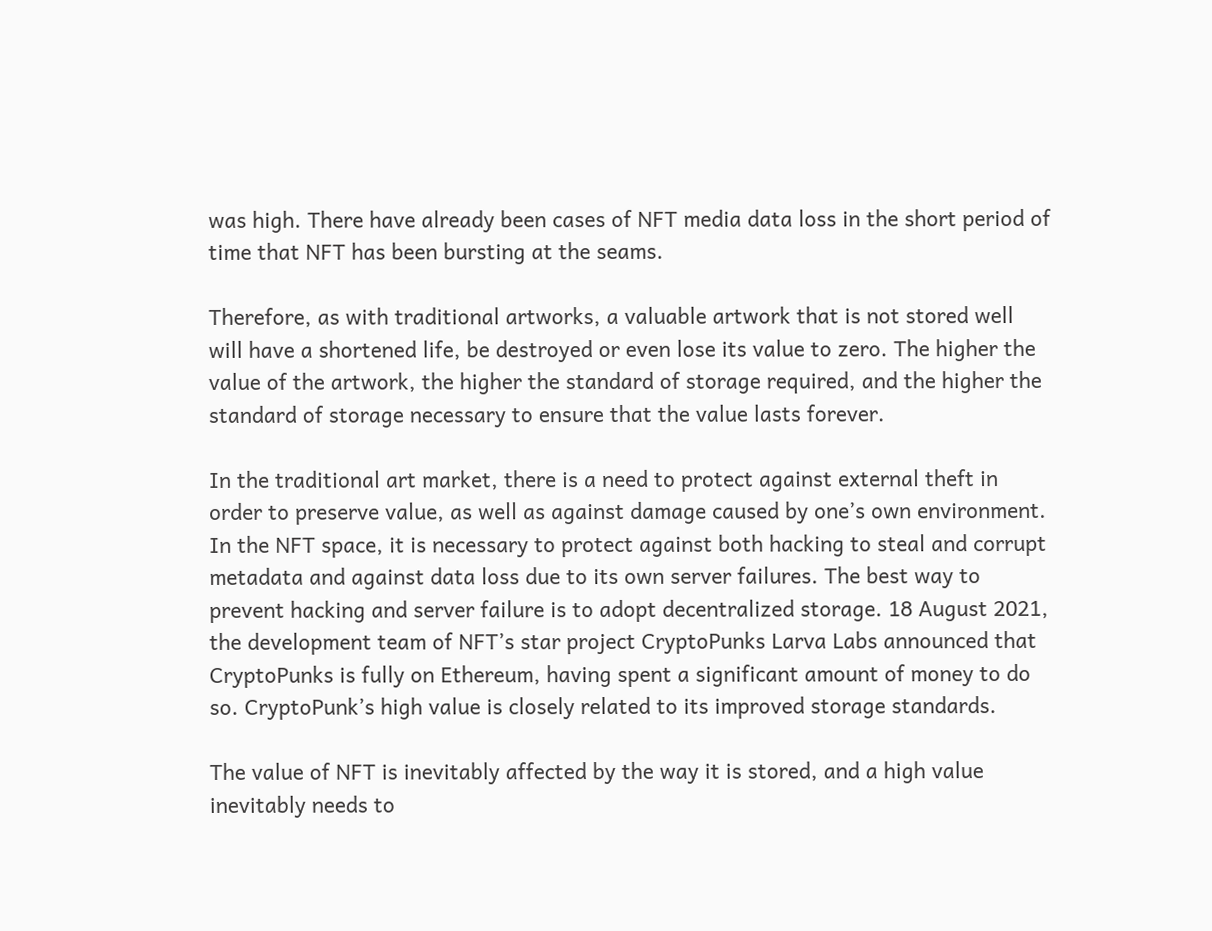was high. There have already been cases of NFT media data loss in the short period of time that NFT has been bursting at the seams.

Therefore, as with traditional artworks, a valuable artwork that is not stored well will have a shortened life, be destroyed or even lose its value to zero. The higher the value of the artwork, the higher the standard of storage required, and the higher the standard of storage necessary to ensure that the value lasts forever.

In the traditional art market, there is a need to protect against external theft in order to preserve value, as well as against damage caused by one’s own environment. In the NFT space, it is necessary to protect against both hacking to steal and corrupt metadata and against data loss due to its own server failures. The best way to prevent hacking and server failure is to adopt decentralized storage. 18 August 2021, the development team of NFT’s star project CryptoPunks Larva Labs announced that CryptoPunks is fully on Ethereum, having spent a significant amount of money to do so. CryptoPunk’s high value is closely related to its improved storage standards.

The value of NFT is inevitably affected by the way it is stored, and a high value inevitably needs to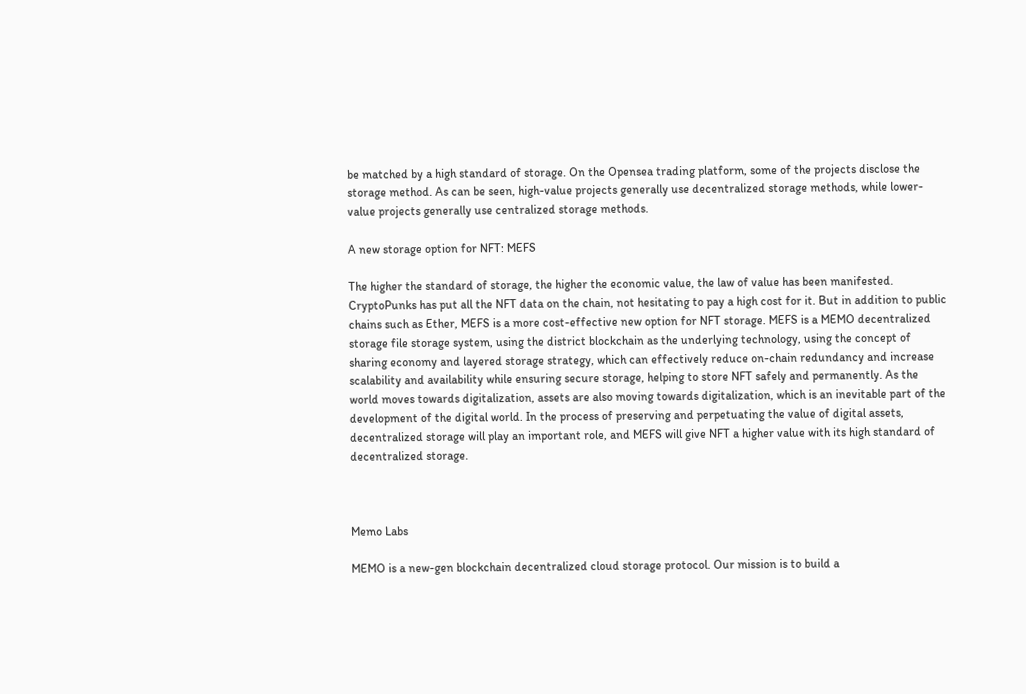be matched by a high standard of storage. On the Opensea trading platform, some of the projects disclose the storage method. As can be seen, high-value projects generally use decentralized storage methods, while lower-value projects generally use centralized storage methods.

A new storage option for NFT: MEFS

The higher the standard of storage, the higher the economic value, the law of value has been manifested. CryptoPunks has put all the NFT data on the chain, not hesitating to pay a high cost for it. But in addition to public chains such as Ether, MEFS is a more cost-effective new option for NFT storage. MEFS is a MEMO decentralized storage file storage system, using the district blockchain as the underlying technology, using the concept of sharing economy and layered storage strategy, which can effectively reduce on-chain redundancy and increase scalability and availability while ensuring secure storage, helping to store NFT safely and permanently. As the world moves towards digitalization, assets are also moving towards digitalization, which is an inevitable part of the development of the digital world. In the process of preserving and perpetuating the value of digital assets, decentralized storage will play an important role, and MEFS will give NFT a higher value with its high standard of decentralized storage.



Memo Labs

MEMO is a new-gen blockchain decentralized cloud storage protocol. Our mission is to build a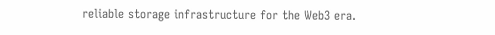reliable storage infrastructure for the Web3 era.